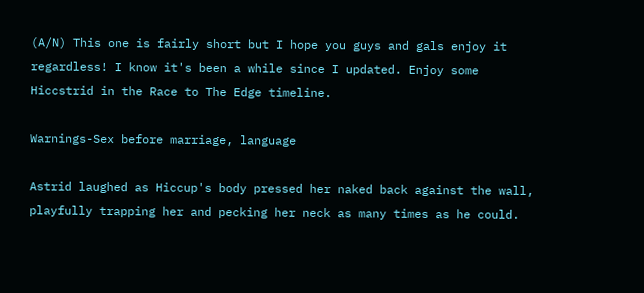(A/N) This one is fairly short but I hope you guys and gals enjoy it regardless! I know it's been a while since I updated. Enjoy some Hiccstrid in the Race to The Edge timeline.

Warnings-Sex before marriage, language

Astrid laughed as Hiccup's body pressed her naked back against the wall, playfully trapping her and pecking her neck as many times as he could.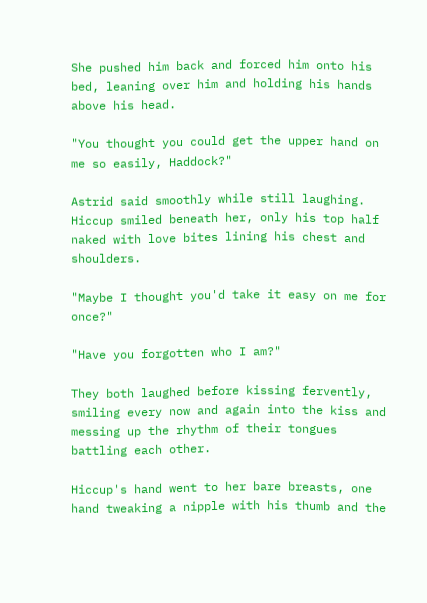She pushed him back and forced him onto his bed, leaning over him and holding his hands above his head.

"You thought you could get the upper hand on me so easily, Haddock?"

Astrid said smoothly while still laughing. Hiccup smiled beneath her, only his top half naked with love bites lining his chest and shoulders.

"Maybe I thought you'd take it easy on me for once?"

"Have you forgotten who I am?"

They both laughed before kissing fervently, smiling every now and again into the kiss and messing up the rhythm of their tongues battling each other.

Hiccup's hand went to her bare breasts, one hand tweaking a nipple with his thumb and the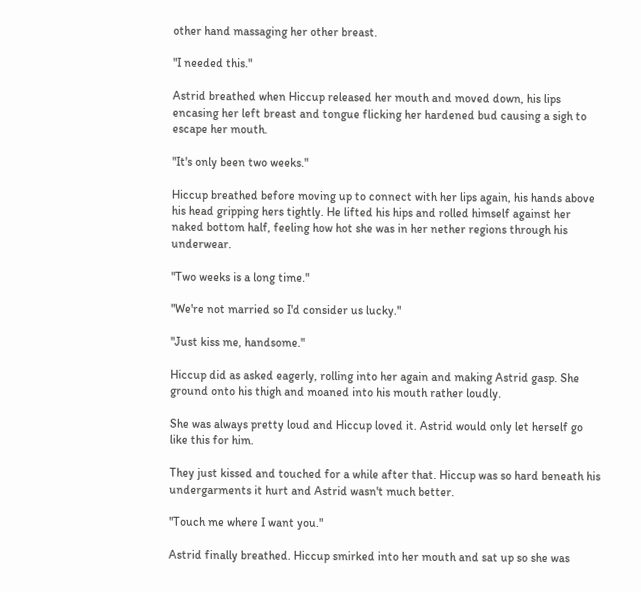other hand massaging her other breast.

"I needed this."

Astrid breathed when Hiccup released her mouth and moved down, his lips encasing her left breast and tongue flicking her hardened bud causing a sigh to escape her mouth.

"It's only been two weeks."

Hiccup breathed before moving up to connect with her lips again, his hands above his head gripping hers tightly. He lifted his hips and rolled himself against her naked bottom half, feeling how hot she was in her nether regions through his underwear.

"Two weeks is a long time."

"We're not married so I'd consider us lucky."

"Just kiss me, handsome."

Hiccup did as asked eagerly, rolling into her again and making Astrid gasp. She ground onto his thigh and moaned into his mouth rather loudly.

She was always pretty loud and Hiccup loved it. Astrid would only let herself go like this for him.

They just kissed and touched for a while after that. Hiccup was so hard beneath his undergarments it hurt and Astrid wasn't much better.

"Touch me where I want you."

Astrid finally breathed. Hiccup smirked into her mouth and sat up so she was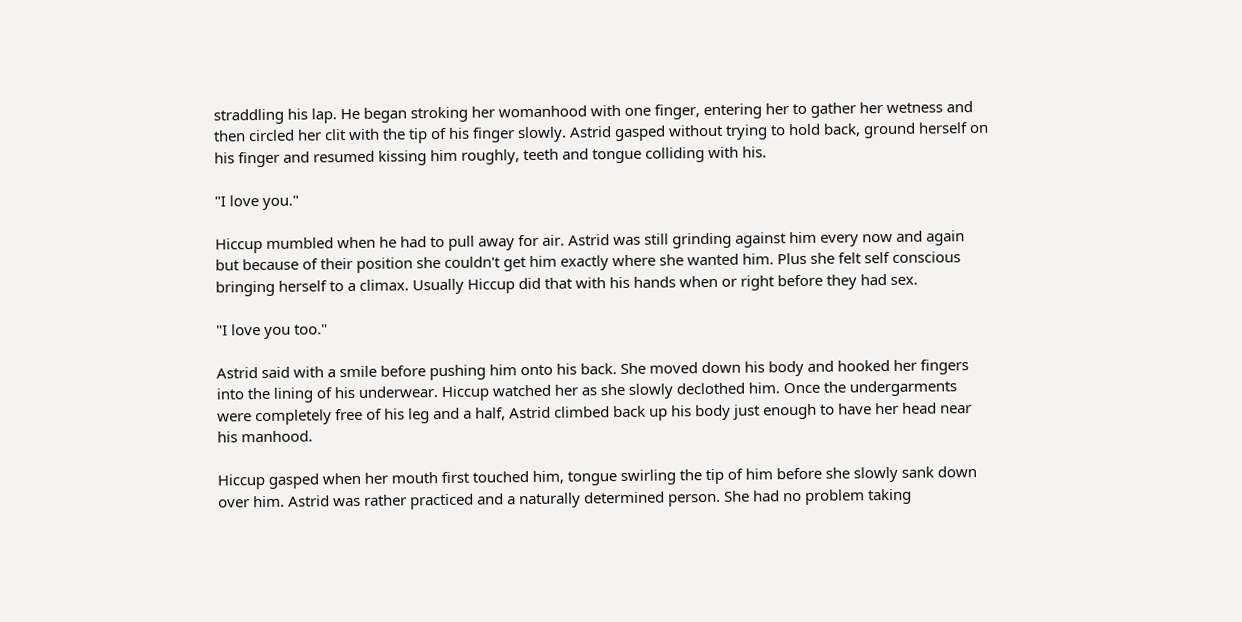straddling his lap. He began stroking her womanhood with one finger, entering her to gather her wetness and then circled her clit with the tip of his finger slowly. Astrid gasped without trying to hold back, ground herself on his finger and resumed kissing him roughly, teeth and tongue colliding with his.

"I love you."

Hiccup mumbled when he had to pull away for air. Astrid was still grinding against him every now and again but because of their position she couldn't get him exactly where she wanted him. Plus she felt self conscious bringing herself to a climax. Usually Hiccup did that with his hands when or right before they had sex.

"I love you too."

Astrid said with a smile before pushing him onto his back. She moved down his body and hooked her fingers into the lining of his underwear. Hiccup watched her as she slowly declothed him. Once the undergarments were completely free of his leg and a half, Astrid climbed back up his body just enough to have her head near his manhood.

Hiccup gasped when her mouth first touched him, tongue swirling the tip of him before she slowly sank down over him. Astrid was rather practiced and a naturally determined person. She had no problem taking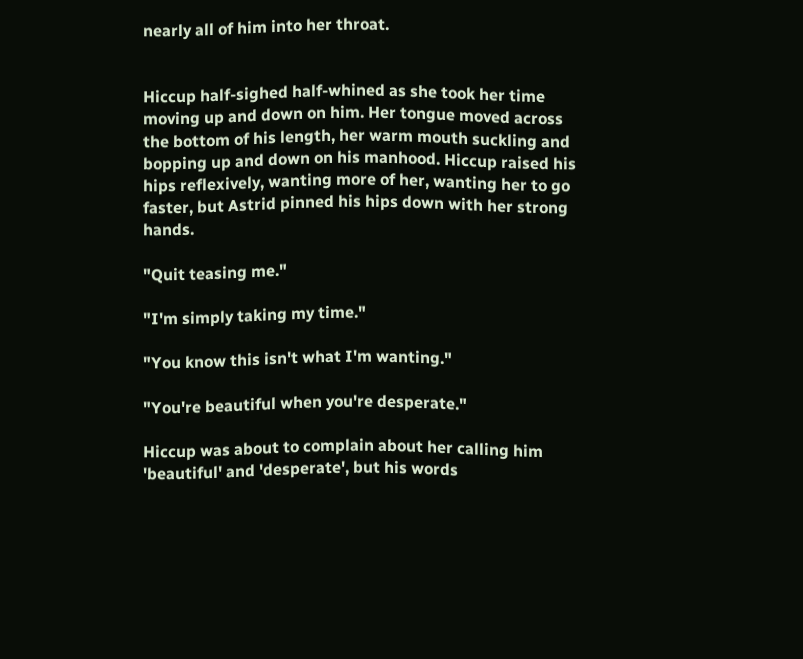nearly all of him into her throat.


Hiccup half-sighed half-whined as she took her time moving up and down on him. Her tongue moved across the bottom of his length, her warm mouth suckling and bopping up and down on his manhood. Hiccup raised his hips reflexively, wanting more of her, wanting her to go faster, but Astrid pinned his hips down with her strong hands.

"Quit teasing me."

"I'm simply taking my time."

"You know this isn't what I'm wanting."

"You're beautiful when you're desperate."

Hiccup was about to complain about her calling him 'beautiful' and 'desperate', but his words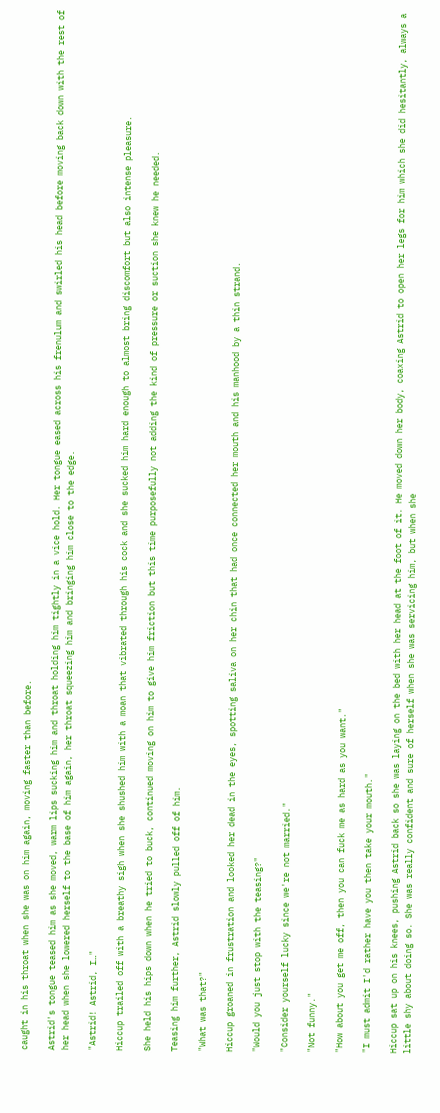caught in his throat when she was on him again, moving faster than before.

Astrid's tongue teased him as she moved, warm lips sucking him and throat holding him tightly in a vice hold. Her tongue eased across his frenulum and swirled his head before moving back down with the rest of her head when she lowered herself to the base of him again, her throat squeezing him and bringing him close to the edge.

"Astrid! Astrid, I…"

Hiccup trailed off with a breathy sigh when she shushed him with a moan that vibrated through his cock and she sucked him hard enough to almost bring discomfort but also intense pleasure.

She held his hips down when he tried to buck, continued moving on him to give him friction but this time purposefully not adding the kind of pressure or suction she knew he needed.

Teasing him further, Astrid slowly pulled off of him.

"What was that?"

Hiccup groaned in frustration and looked her dead in the eyes, spotting saliva on her chin that had once connected her mouth and his manhood by a thin strand.

"Would you just stop with the teasing?"

"Consider yourself lucky since we're not married."

"Not funny."

"How about you get me off, then you can fuck me as hard as you want."

"I must admit I'd rather have you then take your mouth."

Hiccup sat up on his knees, pushing Astrid back so she was laying on the bed with her head at the foot of it. He moved down her body, coaxing Astrid to open her legs for him which she did hesitantly, always a little shy about doing so. She was really confident and sure of herself when she was servicing him, but when she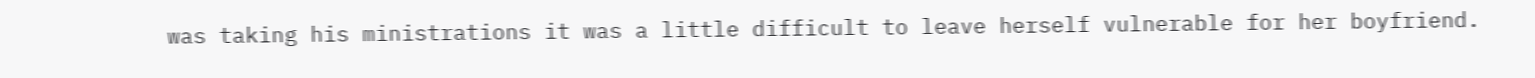was taking his ministrations it was a little difficult to leave herself vulnerable for her boyfriend.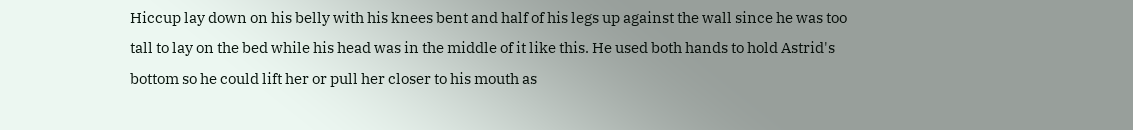Hiccup lay down on his belly with his knees bent and half of his legs up against the wall since he was too tall to lay on the bed while his head was in the middle of it like this. He used both hands to hold Astrid's bottom so he could lift her or pull her closer to his mouth as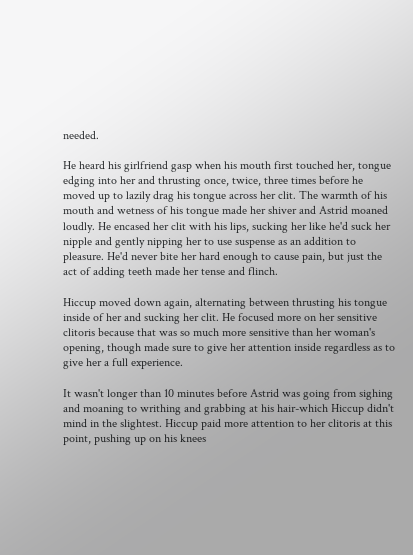needed.

He heard his girlfriend gasp when his mouth first touched her, tongue edging into her and thrusting once, twice, three times before he moved up to lazily drag his tongue across her clit. The warmth of his mouth and wetness of his tongue made her shiver and Astrid moaned loudly. He encased her clit with his lips, sucking her like he'd suck her nipple and gently nipping her to use suspense as an addition to pleasure. He'd never bite her hard enough to cause pain, but just the act of adding teeth made her tense and flinch.

Hiccup moved down again, alternating between thrusting his tongue inside of her and sucking her clit. He focused more on her sensitive clitoris because that was so much more sensitive than her woman's opening, though made sure to give her attention inside regardless as to give her a full experience.

It wasn't longer than 10 minutes before Astrid was going from sighing and moaning to writhing and grabbing at his hair-which Hiccup didn't mind in the slightest. Hiccup paid more attention to her clitoris at this point, pushing up on his knees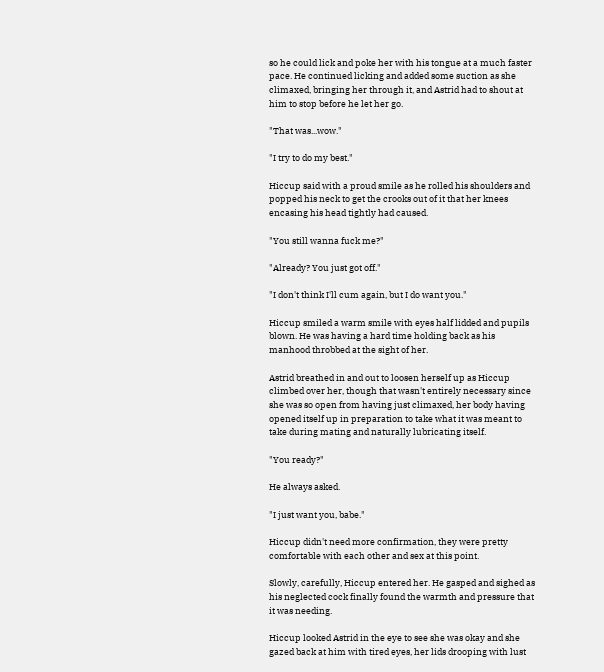so he could lick and poke her with his tongue at a much faster pace. He continued licking and added some suction as she climaxed, bringing her through it, and Astrid had to shout at him to stop before he let her go.

"That was...wow."

"I try to do my best."

Hiccup said with a proud smile as he rolled his shoulders and popped his neck to get the crooks out of it that her knees encasing his head tightly had caused.

"You still wanna fuck me?"

"Already? You just got off."

"I don't think I'll cum again, but I do want you."

Hiccup smiled a warm smile with eyes half lidded and pupils blown. He was having a hard time holding back as his manhood throbbed at the sight of her.

Astrid breathed in and out to loosen herself up as Hiccup climbed over her, though that wasn't entirely necessary since she was so open from having just climaxed, her body having opened itself up in preparation to take what it was meant to take during mating and naturally lubricating itself.

"You ready?"

He always asked.

"I just want you, babe."

Hiccup didn't need more confirmation, they were pretty comfortable with each other and sex at this point.

Slowly, carefully, Hiccup entered her. He gasped and sighed as his neglected cock finally found the warmth and pressure that it was needing.

Hiccup looked Astrid in the eye to see she was okay and she gazed back at him with tired eyes, her lids drooping with lust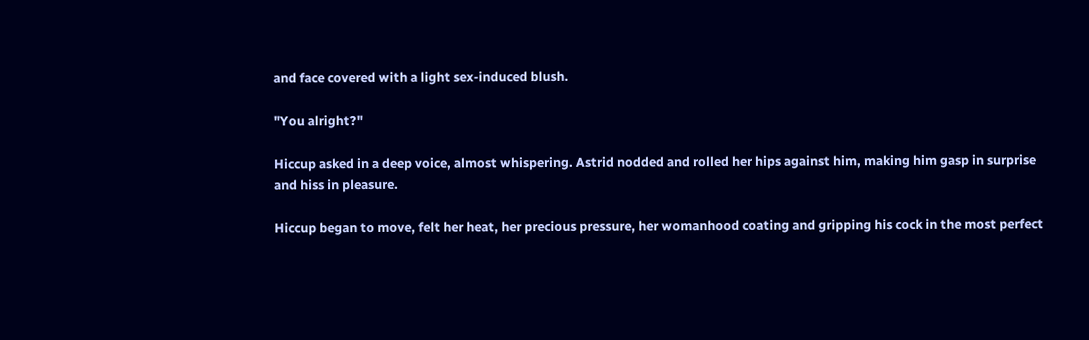and face covered with a light sex-induced blush.

"You alright?"

Hiccup asked in a deep voice, almost whispering. Astrid nodded and rolled her hips against him, making him gasp in surprise and hiss in pleasure.

Hiccup began to move, felt her heat, her precious pressure, her womanhood coating and gripping his cock in the most perfect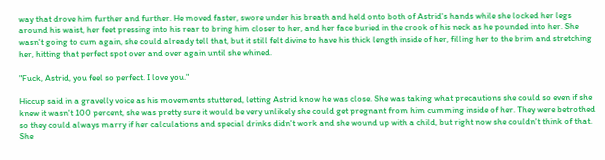way that drove him further and further. He moved faster, swore under his breath and held onto both of Astrid's hands while she locked her legs around his waist, her feet pressing into his rear to bring him closer to her, and her face buried in the crook of his neck as he pounded into her. She wasn't going to cum again, she could already tell that, but it still felt divine to have his thick length inside of her, filling her to the brim and stretching her, hitting that perfect spot over and over again until she whined.

"Fuck, Astrid, you feel so perfect. I love you."

Hiccup said in a gravelly voice as his movements stuttered, letting Astrid know he was close. She was taking what precautions she could so even if she knew it wasn't 100 percent, she was pretty sure it would be very unlikely she could get pregnant from him cumming inside of her. They were betrothed so they could always marry if her calculations and special drinks didn't work and she wound up with a child, but right now she couldn't think of that. She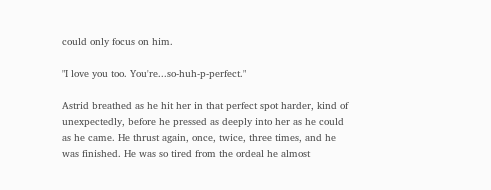could only focus on him.

"I love you too. You're...so-huh-p-perfect."

Astrid breathed as he hit her in that perfect spot harder, kind of unexpectedly, before he pressed as deeply into her as he could as he came. He thrust again, once, twice, three times, and he was finished. He was so tired from the ordeal he almost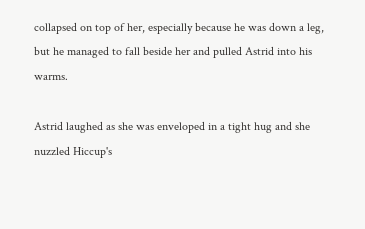collapsed on top of her, especially because he was down a leg, but he managed to fall beside her and pulled Astrid into his warms.

Astrid laughed as she was enveloped in a tight hug and she nuzzled Hiccup's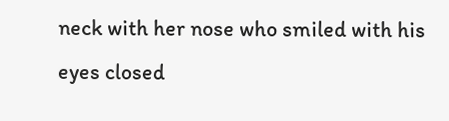neck with her nose who smiled with his eyes closed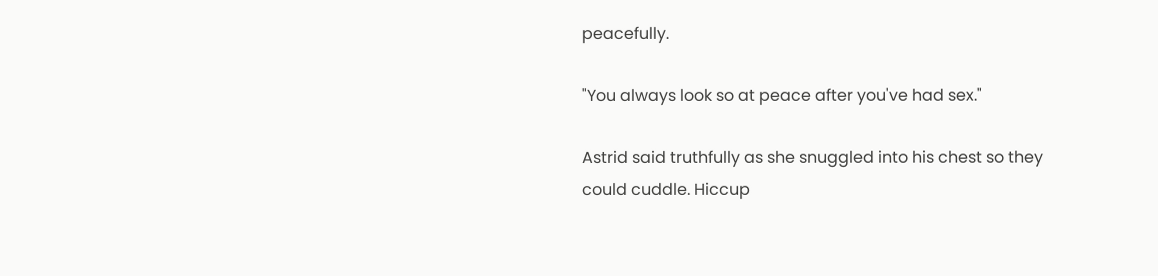peacefully.

"You always look so at peace after you've had sex."

Astrid said truthfully as she snuggled into his chest so they could cuddle. Hiccup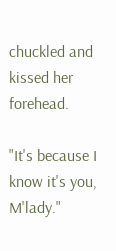chuckled and kissed her forehead.

"It's because I know it's you, M'lady."